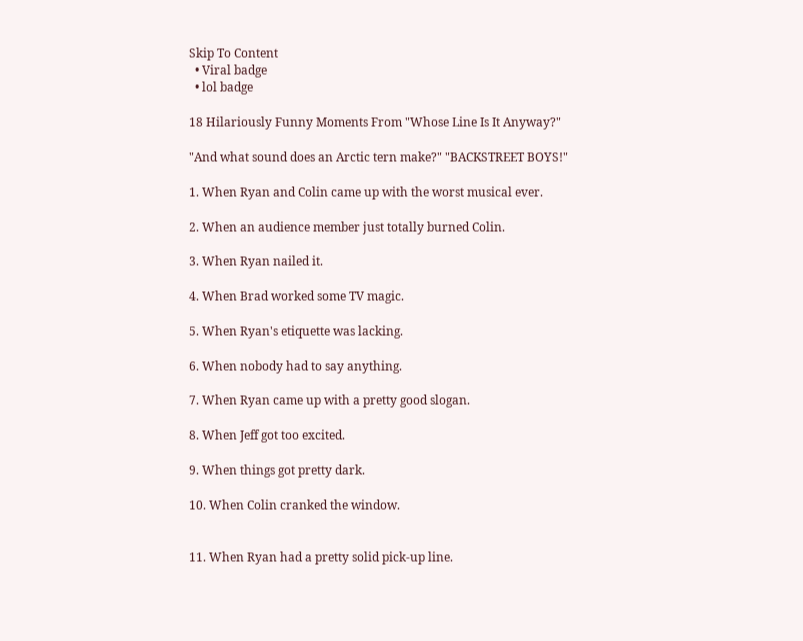Skip To Content
  • Viral badge
  • lol badge

18 Hilariously Funny Moments From "Whose Line Is It Anyway?"

"And what sound does an Arctic tern make?" "BACKSTREET BOYS!"

1. When Ryan and Colin came up with the worst musical ever.

2. When an audience member just totally burned Colin.

3. When Ryan nailed it.

4. When Brad worked some TV magic.

5. When Ryan's etiquette was lacking.

6. When nobody had to say anything.

7. When Ryan came up with a pretty good slogan.

8. When Jeff got too excited.

9. When things got pretty dark.

10. When Colin cranked the window.


11. When Ryan had a pretty solid pick-up line.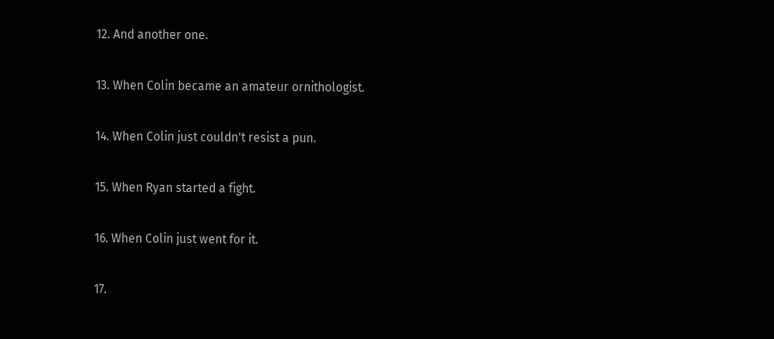12. And another one.

13. When Colin became an amateur ornithologist.

14. When Colin just couldn't resist a pun.

15. When Ryan started a fight.

16. When Colin just went for it.

17.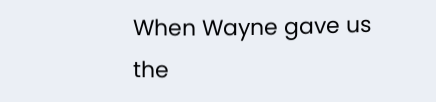When Wayne gave us the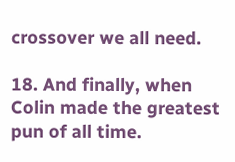crossover we all need.

18. And finally, when Colin made the greatest pun of all time.